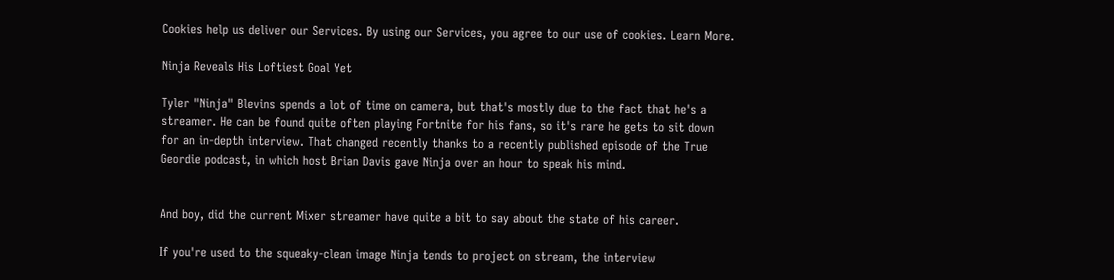Cookies help us deliver our Services. By using our Services, you agree to our use of cookies. Learn More.

Ninja Reveals His Loftiest Goal Yet

Tyler "Ninja" Blevins spends a lot of time on camera, but that's mostly due to the fact that he's a streamer. He can be found quite often playing Fortnite for his fans, so it's rare he gets to sit down for an in-depth interview. That changed recently thanks to a recently published episode of the True Geordie podcast, in which host Brian Davis gave Ninja over an hour to speak his mind.


And boy, did the current Mixer streamer have quite a bit to say about the state of his career.

If you're used to the squeaky-clean image Ninja tends to project on stream, the interview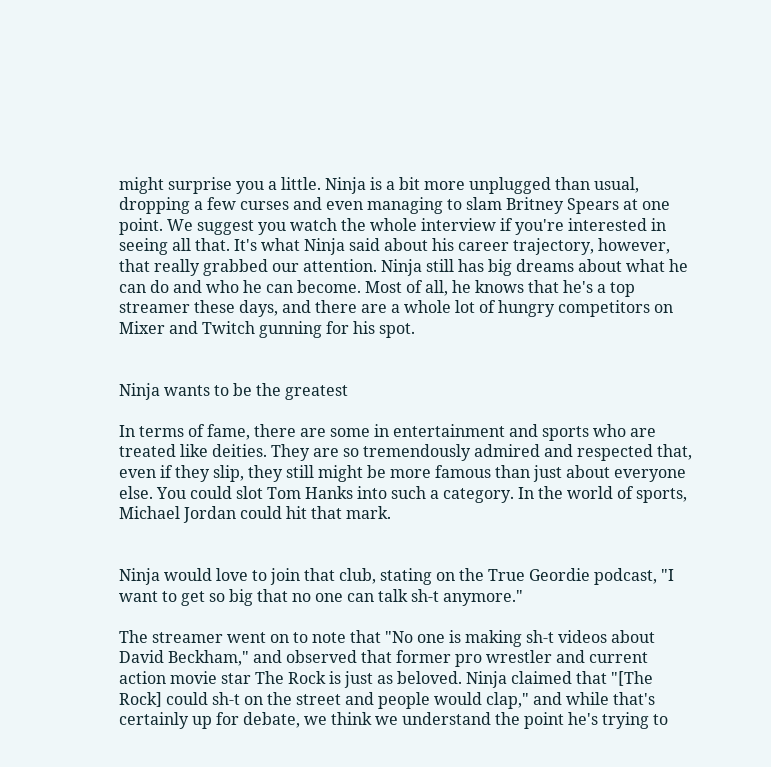might surprise you a little. Ninja is a bit more unplugged than usual, dropping a few curses and even managing to slam Britney Spears at one point. We suggest you watch the whole interview if you're interested in seeing all that. It's what Ninja said about his career trajectory, however, that really grabbed our attention. Ninja still has big dreams about what he can do and who he can become. Most of all, he knows that he's a top streamer these days, and there are a whole lot of hungry competitors on Mixer and Twitch gunning for his spot.


Ninja wants to be the greatest

In terms of fame, there are some in entertainment and sports who are treated like deities. They are so tremendously admired and respected that, even if they slip, they still might be more famous than just about everyone else. You could slot Tom Hanks into such a category. In the world of sports, Michael Jordan could hit that mark.


Ninja would love to join that club, stating on the True Geordie podcast, "I want to get so big that no one can talk sh-t anymore."

The streamer went on to note that "No one is making sh-t videos about David Beckham," and observed that former pro wrestler and current action movie star The Rock is just as beloved. Ninja claimed that "[The Rock] could sh-t on the street and people would clap," and while that's certainly up for debate, we think we understand the point he's trying to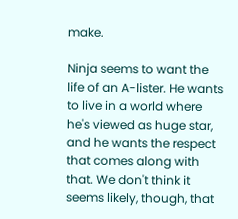make.

Ninja seems to want the life of an A-lister. He wants to live in a world where he's viewed as huge star, and he wants the respect that comes along with that. We don't think it seems likely, though, that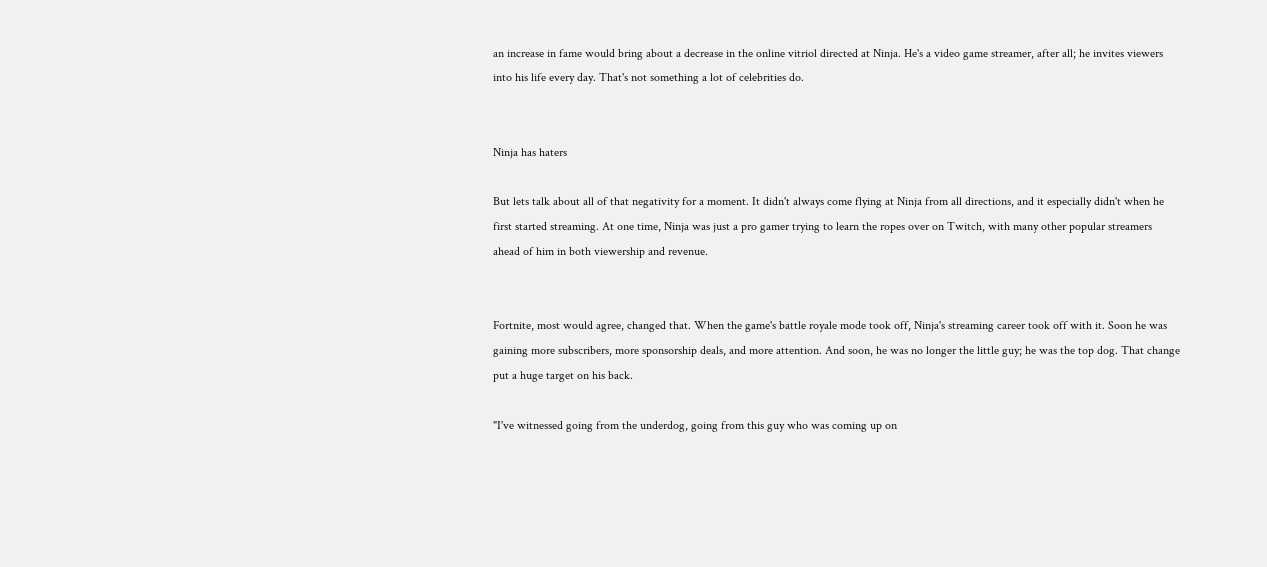an increase in fame would bring about a decrease in the online vitriol directed at Ninja. He's a video game streamer, after all; he invites viewers into his life every day. That's not something a lot of celebrities do.


Ninja has haters

But lets talk about all of that negativity for a moment. It didn't always come flying at Ninja from all directions, and it especially didn't when he first started streaming. At one time, Ninja was just a pro gamer trying to learn the ropes over on Twitch, with many other popular streamers ahead of him in both viewership and revenue.


Fortnite, most would agree, changed that. When the game's battle royale mode took off, Ninja's streaming career took off with it. Soon he was gaining more subscribers, more sponsorship deals, and more attention. And soon, he was no longer the little guy; he was the top dog. That change put a huge target on his back.

"I've witnessed going from the underdog, going from this guy who was coming up on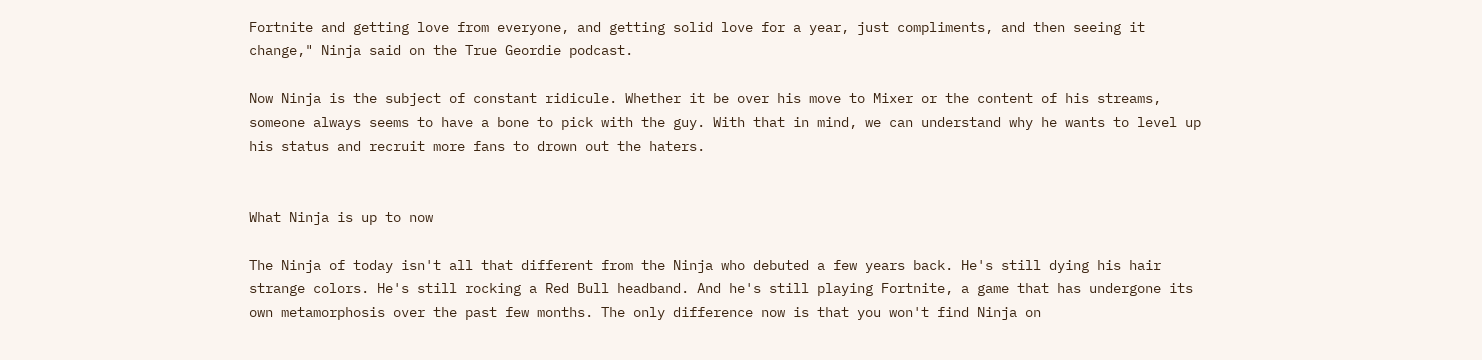Fortnite and getting love from everyone, and getting solid love for a year, just compliments, and then seeing it change," Ninja said on the True Geordie podcast.

Now Ninja is the subject of constant ridicule. Whether it be over his move to Mixer or the content of his streams, someone always seems to have a bone to pick with the guy. With that in mind, we can understand why he wants to level up his status and recruit more fans to drown out the haters.


What Ninja is up to now

The Ninja of today isn't all that different from the Ninja who debuted a few years back. He's still dying his hair strange colors. He's still rocking a Red Bull headband. And he's still playing Fortnite, a game that has undergone its own metamorphosis over the past few months. The only difference now is that you won't find Ninja on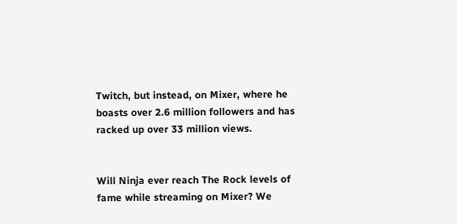Twitch, but instead, on Mixer, where he boasts over 2.6 million followers and has racked up over 33 million views.


Will Ninja ever reach The Rock levels of fame while streaming on Mixer? We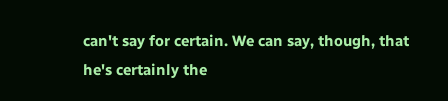can't say for certain. We can say, though, that he's certainly the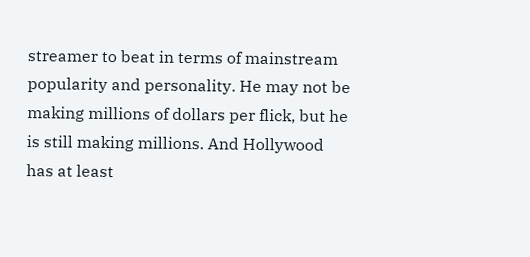streamer to beat in terms of mainstream popularity and personality. He may not be making millions of dollars per flick, but he is still making millions. And Hollywood has at least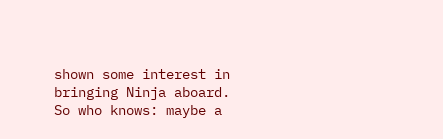shown some interest in bringing Ninja aboard. So who knows: maybe a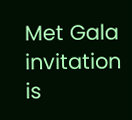Met Gala invitation is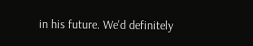in his future. We'd definitely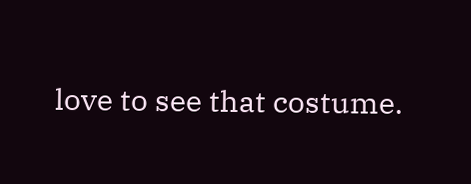love to see that costume.